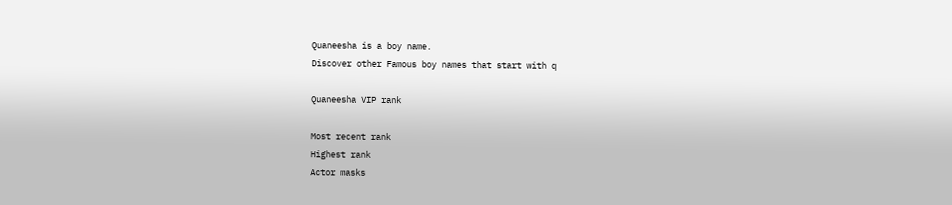Quaneesha is a boy name.
Discover other Famous boy names that start with q

Quaneesha VIP rank

Most recent rank
Highest rank
Actor masks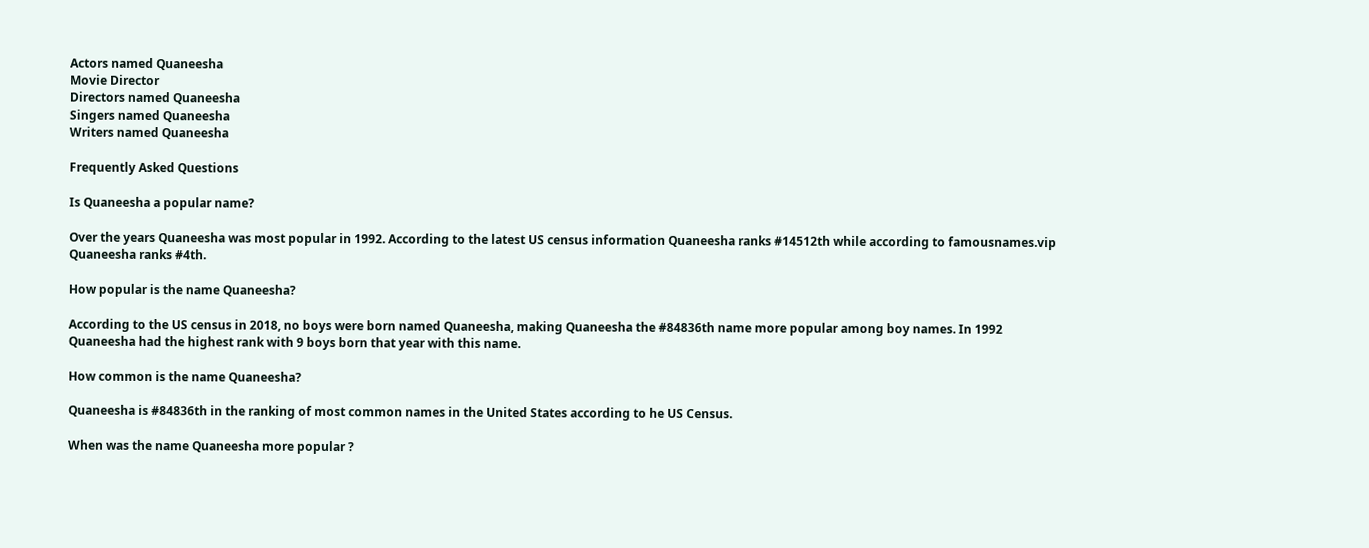Actors named Quaneesha
Movie Director
Directors named Quaneesha
Singers named Quaneesha
Writers named Quaneesha

Frequently Asked Questions

Is Quaneesha a popular name?

Over the years Quaneesha was most popular in 1992. According to the latest US census information Quaneesha ranks #14512th while according to famousnames.vip Quaneesha ranks #4th.

How popular is the name Quaneesha?

According to the US census in 2018, no boys were born named Quaneesha, making Quaneesha the #84836th name more popular among boy names. In 1992 Quaneesha had the highest rank with 9 boys born that year with this name.

How common is the name Quaneesha?

Quaneesha is #84836th in the ranking of most common names in the United States according to he US Census.

When was the name Quaneesha more popular ?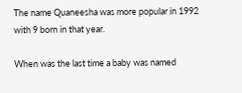The name Quaneesha was more popular in 1992 with 9 born in that year.

When was the last time a baby was named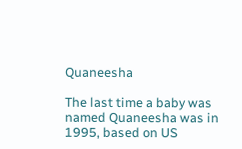Quaneesha

The last time a baby was named Quaneesha was in 1995, based on US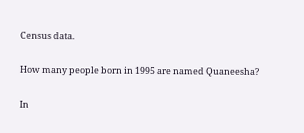Census data.

How many people born in 1995 are named Quaneesha?

In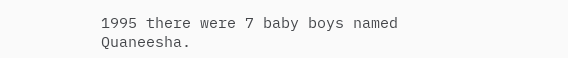1995 there were 7 baby boys named Quaneesha.